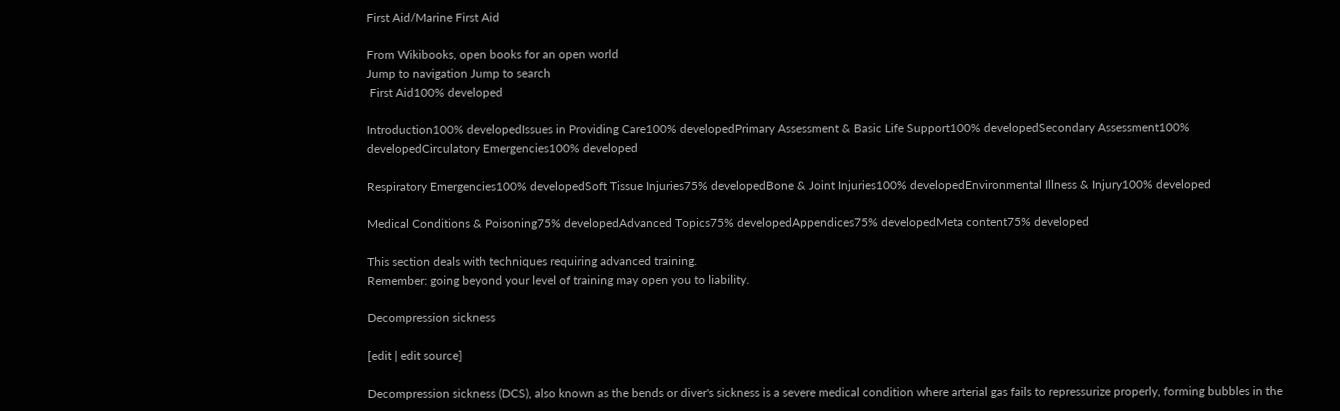First Aid/Marine First Aid

From Wikibooks, open books for an open world
Jump to navigation Jump to search
 First Aid100% developed

Introduction100% developedIssues in Providing Care100% developedPrimary Assessment & Basic Life Support100% developedSecondary Assessment100% developedCirculatory Emergencies100% developed

Respiratory Emergencies100% developedSoft Tissue Injuries75% developedBone & Joint Injuries100% developedEnvironmental Illness & Injury100% developed

Medical Conditions & Poisoning75% developedAdvanced Topics75% developedAppendices75% developedMeta content75% developed

This section deals with techniques requiring advanced training.
Remember: going beyond your level of training may open you to liability.

Decompression sickness

[edit | edit source]

Decompression sickness (DCS), also known as the bends or diver's sickness is a severe medical condition where arterial gas fails to repressurize properly, forming bubbles in the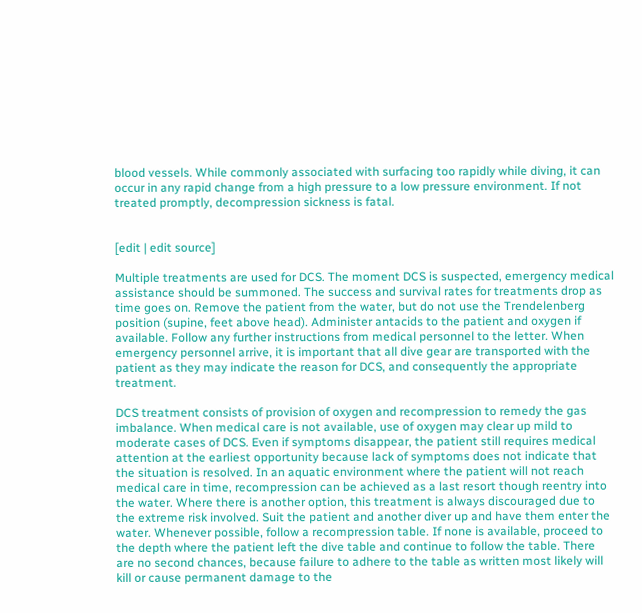blood vessels. While commonly associated with surfacing too rapidly while diving, it can occur in any rapid change from a high pressure to a low pressure environment. If not treated promptly, decompression sickness is fatal.


[edit | edit source]

Multiple treatments are used for DCS. The moment DCS is suspected, emergency medical assistance should be summoned. The success and survival rates for treatments drop as time goes on. Remove the patient from the water, but do not use the Trendelenberg position (supine, feet above head). Administer antacids to the patient and oxygen if available. Follow any further instructions from medical personnel to the letter. When emergency personnel arrive, it is important that all dive gear are transported with the patient as they may indicate the reason for DCS, and consequently the appropriate treatment.

DCS treatment consists of provision of oxygen and recompression to remedy the gas imbalance. When medical care is not available, use of oxygen may clear up mild to moderate cases of DCS. Even if symptoms disappear, the patient still requires medical attention at the earliest opportunity because lack of symptoms does not indicate that the situation is resolved. In an aquatic environment where the patient will not reach medical care in time, recompression can be achieved as a last resort though reentry into the water. Where there is another option, this treatment is always discouraged due to the extreme risk involved. Suit the patient and another diver up and have them enter the water. Whenever possible, follow a recompression table. If none is available, proceed to the depth where the patient left the dive table and continue to follow the table. There are no second chances, because failure to adhere to the table as written most likely will kill or cause permanent damage to the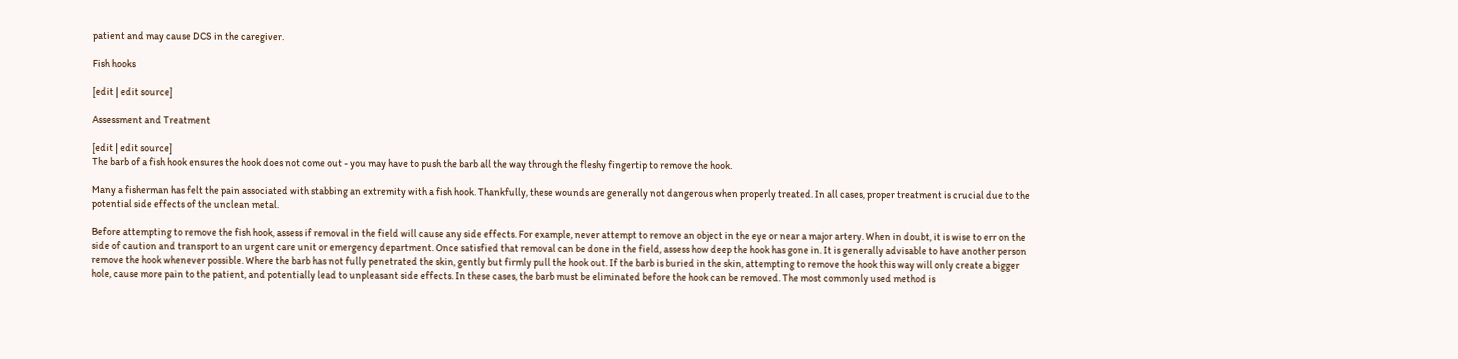patient and may cause DCS in the caregiver.

Fish hooks

[edit | edit source]

Assessment and Treatment

[edit | edit source]
The barb of a fish hook ensures the hook does not come out - you may have to push the barb all the way through the fleshy fingertip to remove the hook.

Many a fisherman has felt the pain associated with stabbing an extremity with a fish hook. Thankfully, these wounds are generally not dangerous when properly treated. In all cases, proper treatment is crucial due to the potential side effects of the unclean metal.

Before attempting to remove the fish hook, assess if removal in the field will cause any side effects. For example, never attempt to remove an object in the eye or near a major artery. When in doubt, it is wise to err on the side of caution and transport to an urgent care unit or emergency department. Once satisfied that removal can be done in the field, assess how deep the hook has gone in. It is generally advisable to have another person remove the hook whenever possible. Where the barb has not fully penetrated the skin, gently but firmly pull the hook out. If the barb is buried in the skin, attempting to remove the hook this way will only create a bigger hole, cause more pain to the patient, and potentially lead to unpleasant side effects. In these cases, the barb must be eliminated before the hook can be removed. The most commonly used method is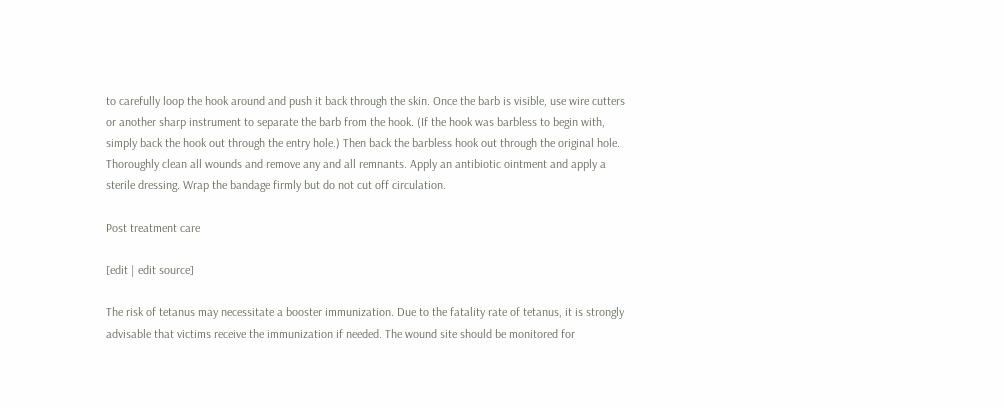to carefully loop the hook around and push it back through the skin. Once the barb is visible, use wire cutters or another sharp instrument to separate the barb from the hook. (If the hook was barbless to begin with, simply back the hook out through the entry hole.) Then back the barbless hook out through the original hole. Thoroughly clean all wounds and remove any and all remnants. Apply an antibiotic ointment and apply a sterile dressing. Wrap the bandage firmly but do not cut off circulation.

Post treatment care

[edit | edit source]

The risk of tetanus may necessitate a booster immunization. Due to the fatality rate of tetanus, it is strongly advisable that victims receive the immunization if needed. The wound site should be monitored for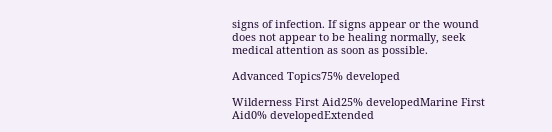signs of infection. If signs appear or the wound does not appear to be healing normally, seek medical attention as soon as possible.

Advanced Topics75% developed

Wilderness First Aid25% developedMarine First Aid0% developedExtended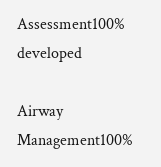Assessment100% developed

Airway Management100%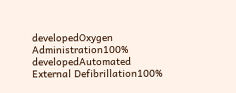developedOxygen Administration100% developedAutomated External Defibrillation100%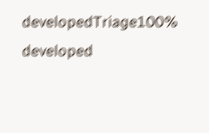developedTriage100% developed